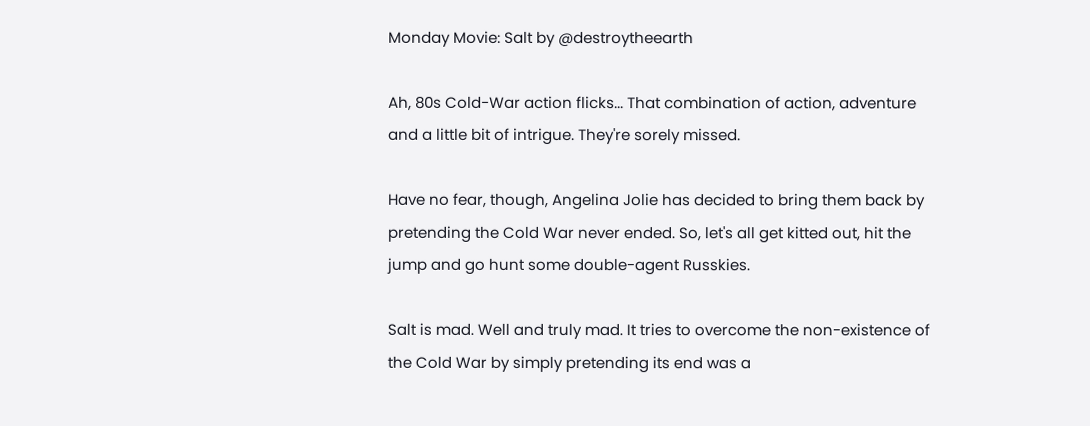Monday Movie: Salt by @destroytheearth

Ah, 80s Cold-War action flicks... That combination of action, adventure and a little bit of intrigue. They're sorely missed.

Have no fear, though, Angelina Jolie has decided to bring them back by pretending the Cold War never ended. So, let's all get kitted out, hit the jump and go hunt some double-agent Russkies.

Salt is mad. Well and truly mad. It tries to overcome the non-existence of the Cold War by simply pretending its end was a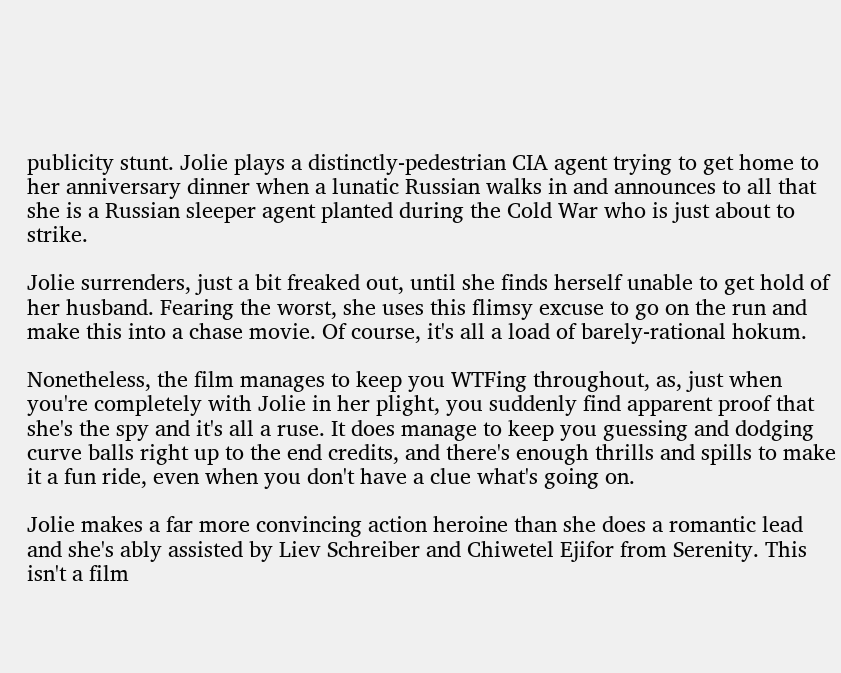publicity stunt. Jolie plays a distinctly-pedestrian CIA agent trying to get home to her anniversary dinner when a lunatic Russian walks in and announces to all that she is a Russian sleeper agent planted during the Cold War who is just about to strike.

Jolie surrenders, just a bit freaked out, until she finds herself unable to get hold of her husband. Fearing the worst, she uses this flimsy excuse to go on the run and make this into a chase movie. Of course, it's all a load of barely-rational hokum.

Nonetheless, the film manages to keep you WTFing throughout, as, just when you're completely with Jolie in her plight, you suddenly find apparent proof that she's the spy and it's all a ruse. It does manage to keep you guessing and dodging curve balls right up to the end credits, and there's enough thrills and spills to make it a fun ride, even when you don't have a clue what's going on.

Jolie makes a far more convincing action heroine than she does a romantic lead and she's ably assisted by Liev Schreiber and Chiwetel Ejifor from Serenity. This isn't a film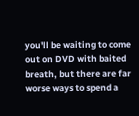you'll be waiting to come out on DVD with baited breath, but there are far worse ways to spend a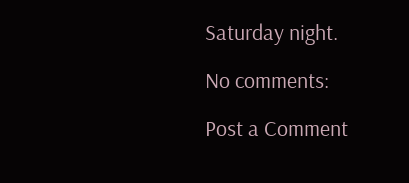Saturday night.

No comments:

Post a Comment